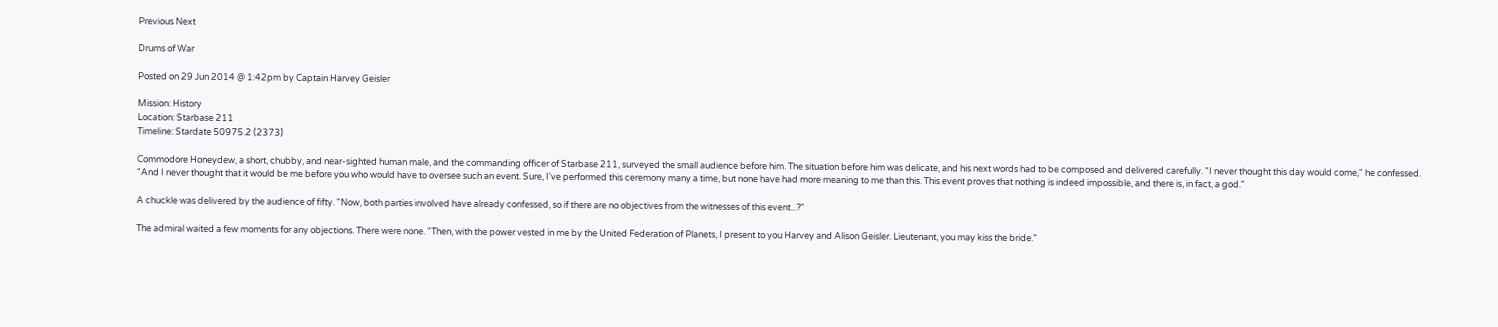Previous Next

Drums of War

Posted on 29 Jun 2014 @ 1:42pm by Captain Harvey Geisler

Mission: History
Location: Starbase 211
Timeline: Stardate 50975.2 (2373)

Commodore Honeydew, a short, chubby, and near-sighted human male, and the commanding officer of Starbase 211, surveyed the small audience before him. The situation before him was delicate, and his next words had to be composed and delivered carefully. "I never thought this day would come," he confessed. "And I never thought that it would be me before you who would have to oversee such an event. Sure, I've performed this ceremony many a time, but none have had more meaning to me than this. This event proves that nothing is indeed impossible, and there is, in fact, a god."

A chuckle was delivered by the audience of fifty. "Now, both parties involved have already confessed, so if there are no objectives from the witnesses of this event...?"

The admiral waited a few moments for any objections. There were none. "Then, with the power vested in me by the United Federation of Planets, I present to you Harvey and Alison Geisler. Lieutenant, you may kiss the bride."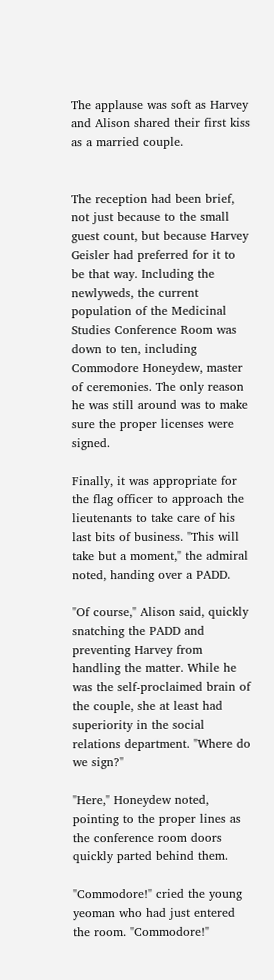The applause was soft as Harvey and Alison shared their first kiss as a married couple.


The reception had been brief, not just because to the small guest count, but because Harvey Geisler had preferred for it to be that way. Including the newlyweds, the current population of the Medicinal Studies Conference Room was down to ten, including Commodore Honeydew, master of ceremonies. The only reason he was still around was to make sure the proper licenses were signed.

Finally, it was appropriate for the flag officer to approach the lieutenants to take care of his last bits of business. "This will take but a moment," the admiral noted, handing over a PADD.

"Of course," Alison said, quickly snatching the PADD and preventing Harvey from handling the matter. While he was the self-proclaimed brain of the couple, she at least had superiority in the social relations department. "Where do we sign?"

"Here," Honeydew noted, pointing to the proper lines as the conference room doors quickly parted behind them.

"Commodore!" cried the young yeoman who had just entered the room. "Commodore!"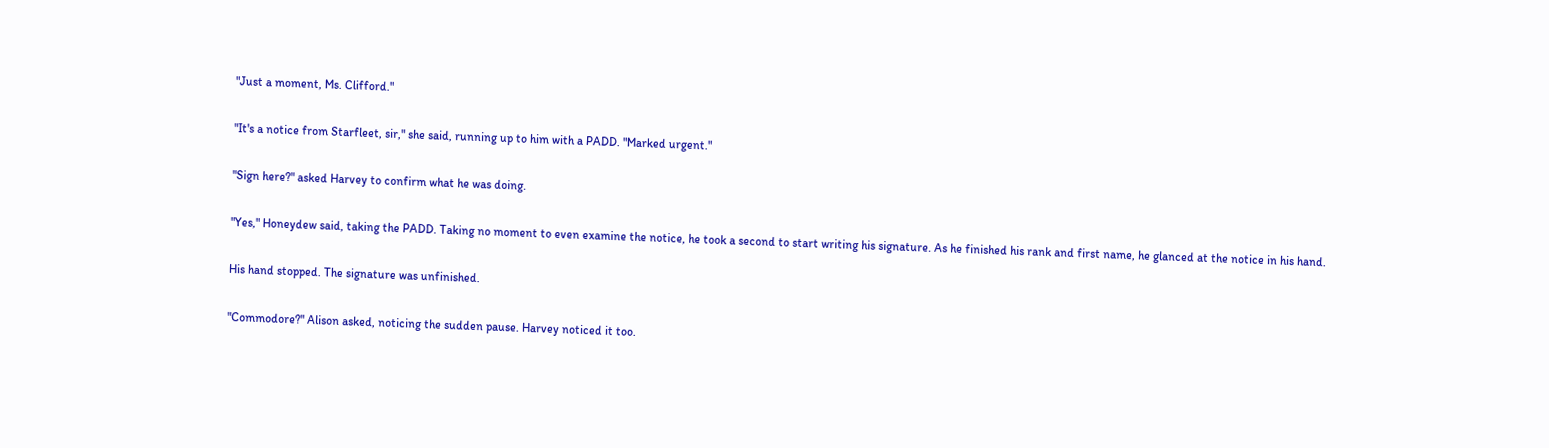"Just a moment, Ms. Clifford."

"It's a notice from Starfleet, sir," she said, running up to him with a PADD. "Marked urgent."

"Sign here?" asked Harvey to confirm what he was doing.

"Yes," Honeydew said, taking the PADD. Taking no moment to even examine the notice, he took a second to start writing his signature. As he finished his rank and first name, he glanced at the notice in his hand.

His hand stopped. The signature was unfinished.

"Commodore?" Alison asked, noticing the sudden pause. Harvey noticed it too.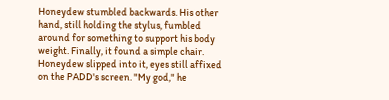Honeydew stumbled backwards. His other hand, still holding the stylus, fumbled around for something to support his body weight. Finally, it found a simple chair. Honeydew slipped into it, eyes still affixed on the PADD's screen. "My god," he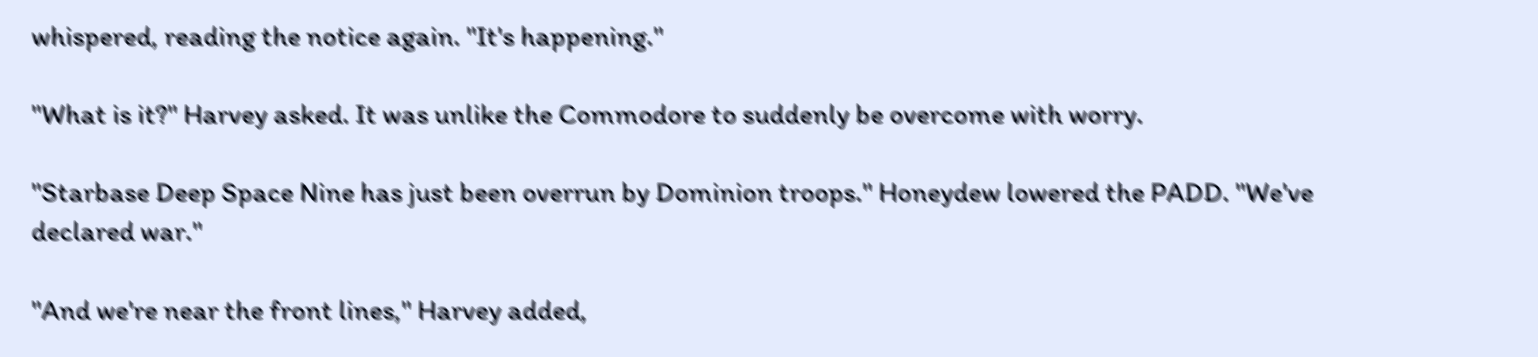whispered, reading the notice again. "It's happening."

"What is it?" Harvey asked. It was unlike the Commodore to suddenly be overcome with worry.

"Starbase Deep Space Nine has just been overrun by Dominion troops." Honeydew lowered the PADD. "We've declared war."

"And we're near the front lines," Harvey added,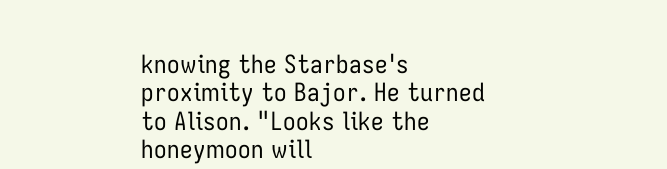knowing the Starbase's proximity to Bajor. He turned to Alison. "Looks like the honeymoon will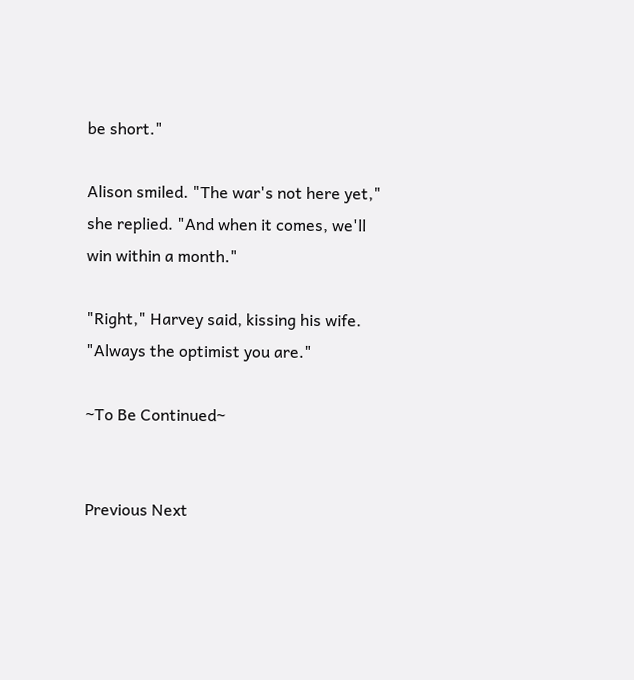be short."

Alison smiled. "The war's not here yet," she replied. "And when it comes, we'll win within a month."

"Right," Harvey said, kissing his wife. "Always the optimist you are."

~To Be Continued~


Previous Next